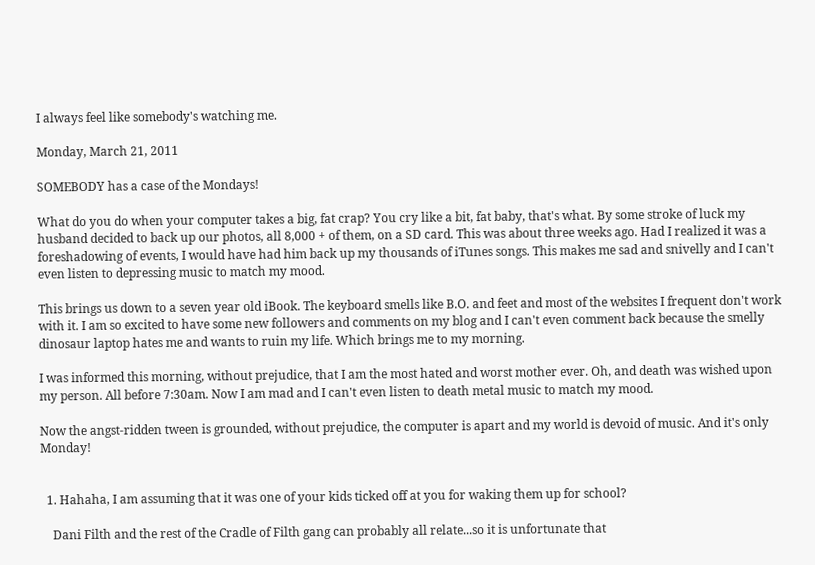I always feel like somebody's watching me.

Monday, March 21, 2011

SOMEBODY has a case of the Mondays!

What do you do when your computer takes a big, fat crap? You cry like a bit, fat baby, that's what. By some stroke of luck my husband decided to back up our photos, all 8,000 + of them, on a SD card. This was about three weeks ago. Had I realized it was a foreshadowing of events, I would have had him back up my thousands of iTunes songs. This makes me sad and snivelly and I can't even listen to depressing music to match my mood.

This brings us down to a seven year old iBook. The keyboard smells like B.O. and feet and most of the websites I frequent don't work with it. I am so excited to have some new followers and comments on my blog and I can't even comment back because the smelly dinosaur laptop hates me and wants to ruin my life. Which brings me to my morning.

I was informed this morning, without prejudice, that I am the most hated and worst mother ever. Oh, and death was wished upon my person. All before 7:30am. Now I am mad and I can't even listen to death metal music to match my mood.

Now the angst-ridden tween is grounded, without prejudice, the computer is apart and my world is devoid of music. And it's only Monday!


  1. Hahaha, I am assuming that it was one of your kids ticked off at you for waking them up for school?

    Dani Filth and the rest of the Cradle of Filth gang can probably all relate...so it is unfortunate that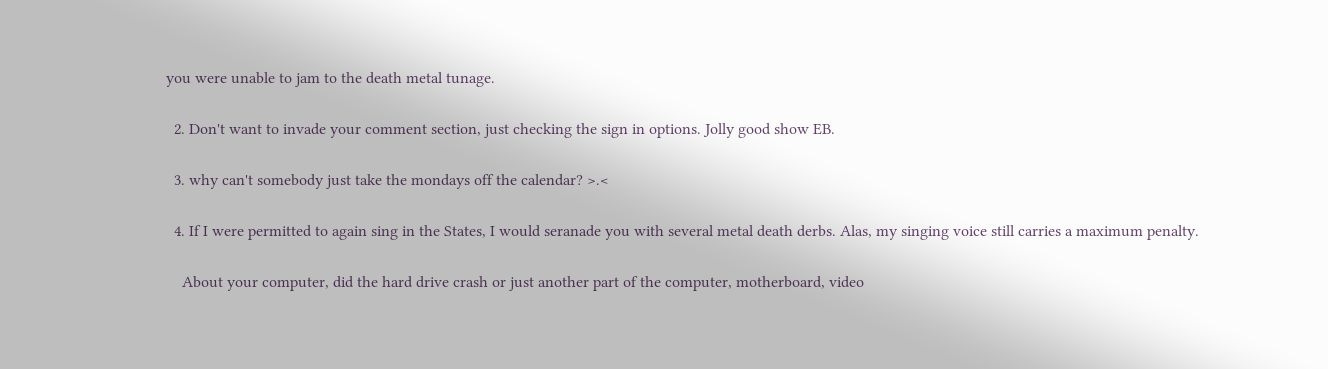you were unable to jam to the death metal tunage.

  2. Don't want to invade your comment section, just checking the sign in options. Jolly good show EB.

  3. why can't somebody just take the mondays off the calendar? >.<

  4. If I were permitted to again sing in the States, I would seranade you with several metal death derbs. Alas, my singing voice still carries a maximum penalty.

    About your computer, did the hard drive crash or just another part of the computer, motherboard, video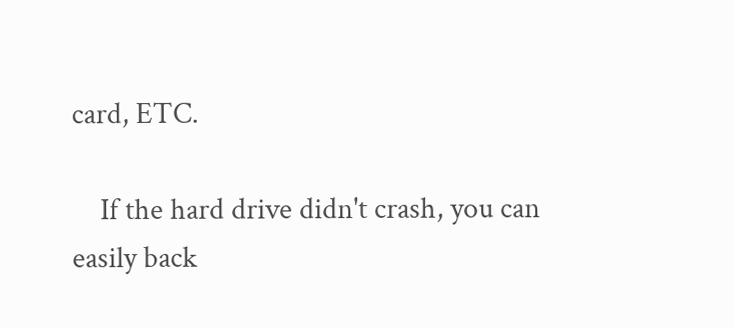card, ETC.

    If the hard drive didn't crash, you can easily back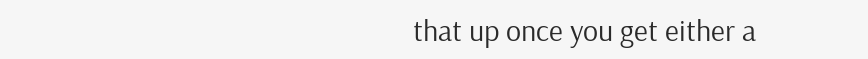that up once you get either a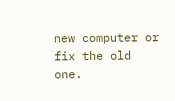new computer or fix the old one.